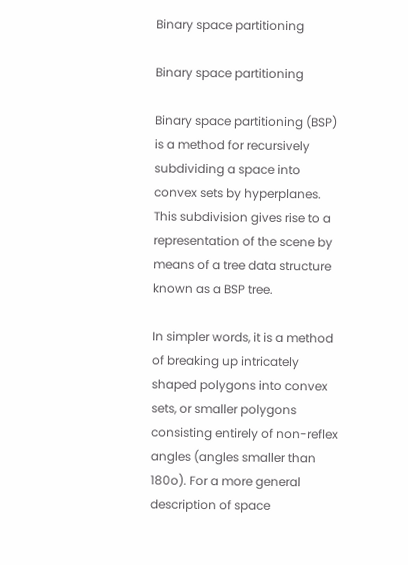Binary space partitioning

Binary space partitioning

Binary space partitioning (BSP) is a method for recursively subdividing a space into convex sets by hyperplanes. This subdivision gives rise to a representation of the scene by means of a tree data structure known as a BSP tree.

In simpler words, it is a method of breaking up intricately shaped polygons into convex sets, or smaller polygons consisting entirely of non-reflex angles (angles smaller than 180o). For a more general description of space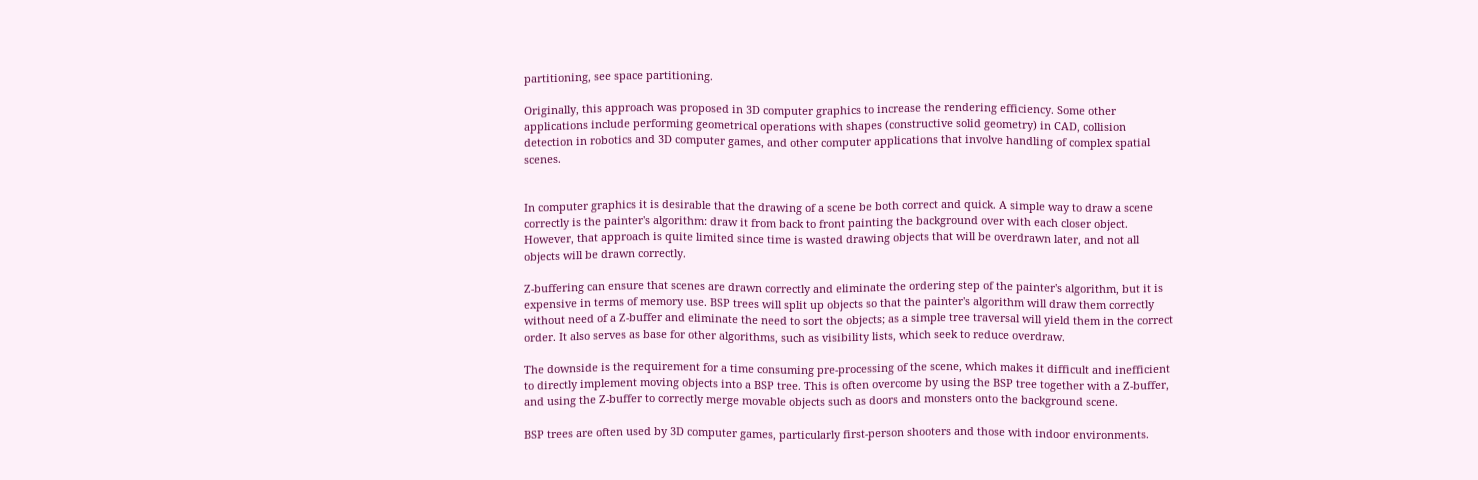partitioning, see space partitioning.

Originally, this approach was proposed in 3D computer graphics to increase the rendering efficiency. Some other applications include performing geometrical operations with shapes (constructive solid geometry) in CAD, collision detection in robotics and 3D computer games, and other computer applications that involve handling of complex spatial scenes.


In computer graphics it is desirable that the drawing of a scene be both correct and quick. A simple way to draw a scene correctly is the painter's algorithm: draw it from back to front painting the background over with each closer object. However, that approach is quite limited since time is wasted drawing objects that will be overdrawn later, and not all objects will be drawn correctly.

Z-buffering can ensure that scenes are drawn correctly and eliminate the ordering step of the painter's algorithm, but it is expensive in terms of memory use. BSP trees will split up objects so that the painter's algorithm will draw them correctly without need of a Z-buffer and eliminate the need to sort the objects; as a simple tree traversal will yield them in the correct order. It also serves as base for other algorithms, such as visibility lists, which seek to reduce overdraw.

The downside is the requirement for a time consuming pre-processing of the scene, which makes it difficult and inefficient to directly implement moving objects into a BSP tree. This is often overcome by using the BSP tree together with a Z-buffer, and using the Z-buffer to correctly merge movable objects such as doors and monsters onto the background scene.

BSP trees are often used by 3D computer games, particularly first-person shooters and those with indoor environments.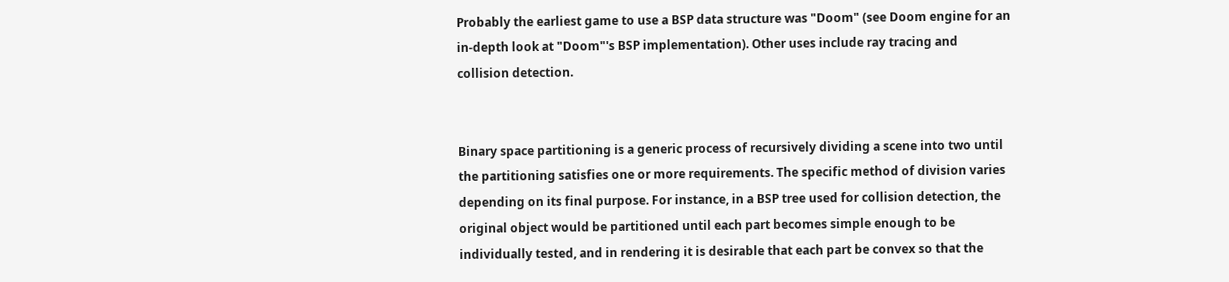Probably the earliest game to use a BSP data structure was "Doom" (see Doom engine for an in-depth look at "Doom"'s BSP implementation). Other uses include ray tracing and collision detection.


Binary space partitioning is a generic process of recursively dividing a scene into two until the partitioning satisfies one or more requirements. The specific method of division varies depending on its final purpose. For instance, in a BSP tree used for collision detection, the original object would be partitioned until each part becomes simple enough to be individually tested, and in rendering it is desirable that each part be convex so that the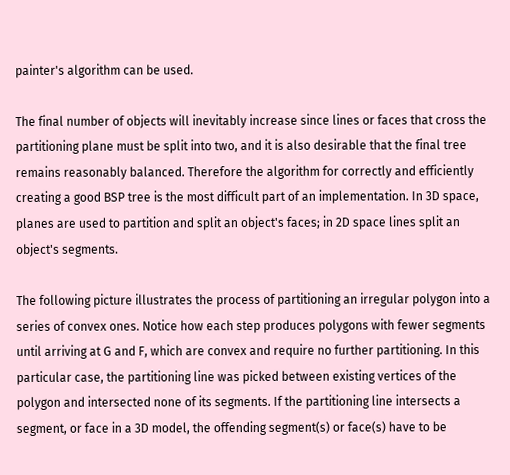painter's algorithm can be used.

The final number of objects will inevitably increase since lines or faces that cross the partitioning plane must be split into two, and it is also desirable that the final tree remains reasonably balanced. Therefore the algorithm for correctly and efficiently creating a good BSP tree is the most difficult part of an implementation. In 3D space, planes are used to partition and split an object's faces; in 2D space lines split an object's segments.

The following picture illustrates the process of partitioning an irregular polygon into a series of convex ones. Notice how each step produces polygons with fewer segments until arriving at G and F, which are convex and require no further partitioning. In this particular case, the partitioning line was picked between existing vertices of the polygon and intersected none of its segments. If the partitioning line intersects a segment, or face in a 3D model, the offending segment(s) or face(s) have to be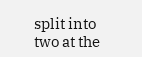split into two at the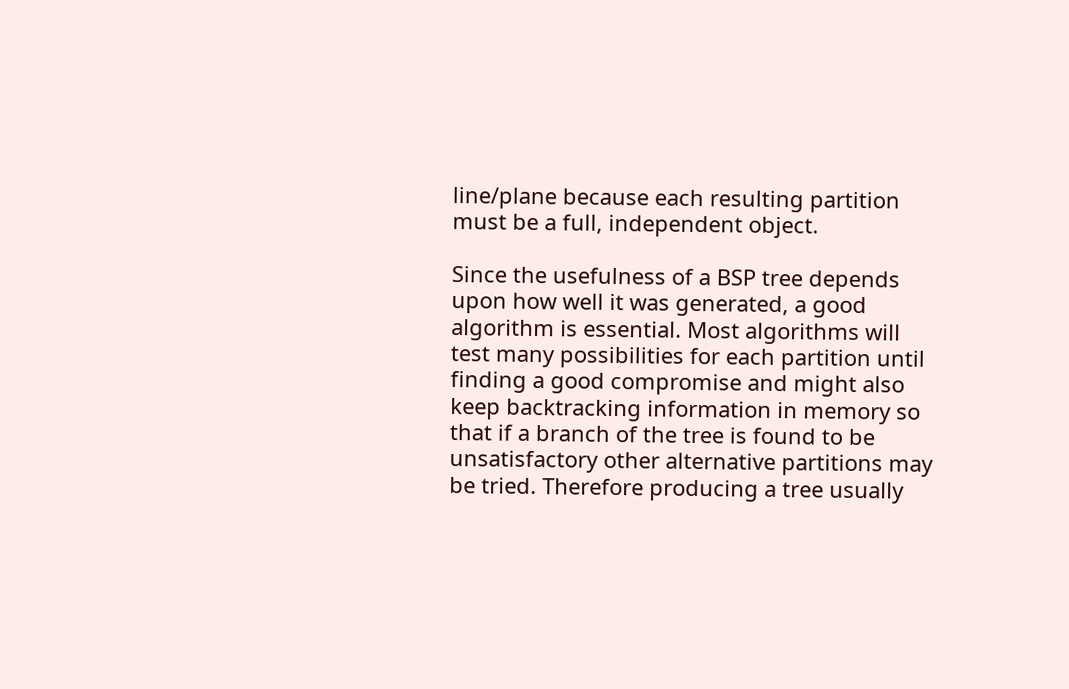line/plane because each resulting partition must be a full, independent object.

Since the usefulness of a BSP tree depends upon how well it was generated, a good algorithm is essential. Most algorithms will test many possibilities for each partition until finding a good compromise and might also keep backtracking information in memory so that if a branch of the tree is found to be unsatisfactory other alternative partitions may be tried. Therefore producing a tree usually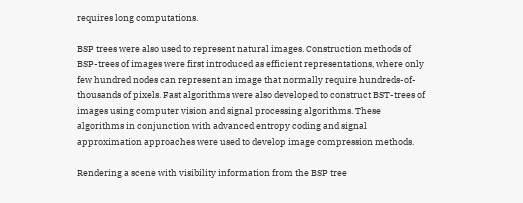requires long computations.

BSP trees were also used to represent natural images. Construction methods of BSP-trees of images were first introduced as efficient representations, where only few hundred nodes can represent an image that normally require hundreds-of-thousands of pixels. Fast algorithms were also developed to construct BST-trees of images using computer vision and signal processing algorithms. These algorithms in conjunction with advanced entropy coding and signal approximation approaches were used to develop image compression methods.

Rendering a scene with visibility information from the BSP tree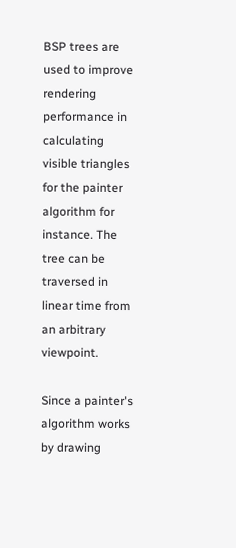BSP trees are used to improve rendering performance in calculating visible triangles for the painter algorithm for instance. The tree can be traversed in linear time from an arbitrary viewpoint.

Since a painter's algorithm works by drawing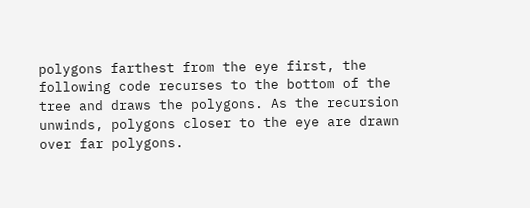polygons farthest from the eye first, the following code recurses to the bottom of the tree and draws the polygons. As the recursion unwinds, polygons closer to the eye are drawn over far polygons.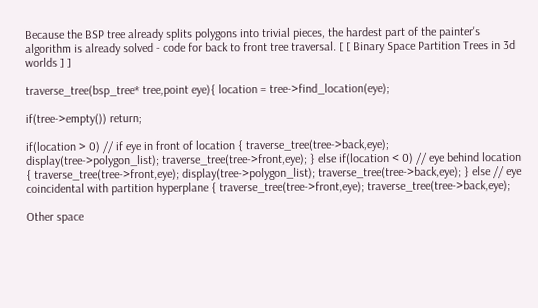Because the BSP tree already splits polygons into trivial pieces, the hardest part of the painter's algorithm is already solved - code for back to front tree traversal. [ [ Binary Space Partition Trees in 3d worlds ] ]

traverse_tree(bsp_tree* tree,point eye){ location = tree->find_location(eye);

if(tree->empty()) return;

if(location > 0) // if eye in front of location { traverse_tree(tree->back,eye); display(tree->polygon_list); traverse_tree(tree->front,eye); } else if(location < 0) // eye behind location { traverse_tree(tree->front,eye); display(tree->polygon_list); traverse_tree(tree->back,eye); } else // eye coincidental with partition hyperplane { traverse_tree(tree->front,eye); traverse_tree(tree->back,eye);

Other space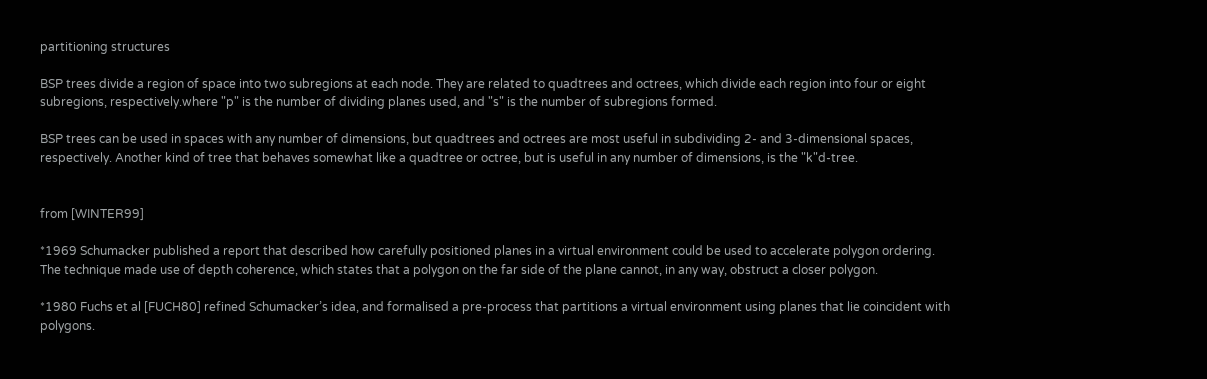partitioning structures

BSP trees divide a region of space into two subregions at each node. They are related to quadtrees and octrees, which divide each region into four or eight subregions, respectively.where "p" is the number of dividing planes used, and "s" is the number of subregions formed.

BSP trees can be used in spaces with any number of dimensions, but quadtrees and octrees are most useful in subdividing 2- and 3-dimensional spaces, respectively. Another kind of tree that behaves somewhat like a quadtree or octree, but is useful in any number of dimensions, is the "k"d-tree.


from [WINTER99]

*1969 Schumacker published a report that described how carefully positioned planes in a virtual environment could be used to accelerate polygon ordering. The technique made use of depth coherence, which states that a polygon on the far side of the plane cannot, in any way, obstruct a closer polygon.

*1980 Fuchs et al [FUCH80] refined Schumacker’s idea, and formalised a pre-process that partitions a virtual environment using planes that lie coincident with polygons.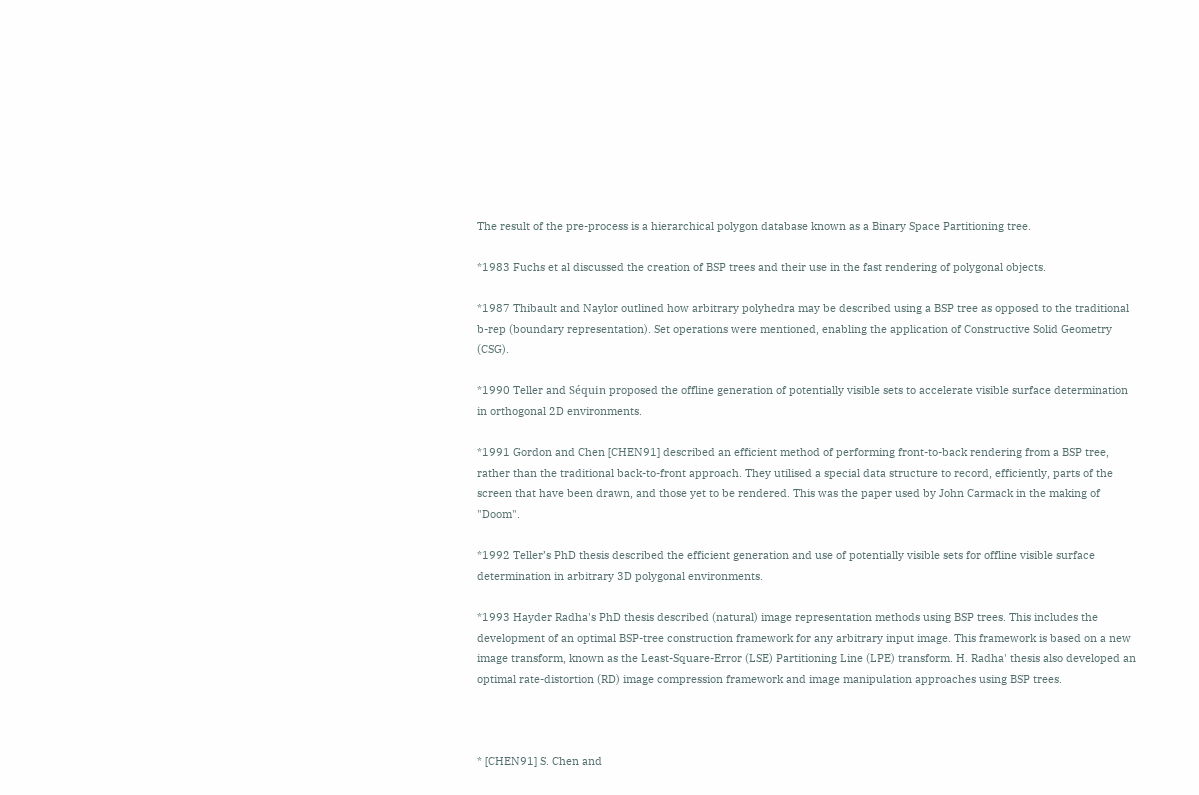The result of the pre-process is a hierarchical polygon database known as a Binary Space Partitioning tree.

*1983 Fuchs et al discussed the creation of BSP trees and their use in the fast rendering of polygonal objects.

*1987 Thibault and Naylor outlined how arbitrary polyhedra may be described using a BSP tree as opposed to the traditional b-rep (boundary representation). Set operations were mentioned, enabling the application of Constructive Solid Geometry (CSG).

*1990 Teller and Séquin proposed the offline generation of potentially visible sets to accelerate visible surface determination in orthogonal 2D environments.

*1991 Gordon and Chen [CHEN91] described an efficient method of performing front-to-back rendering from a BSP tree, rather than the traditional back-to-front approach. They utilised a special data structure to record, efficiently, parts of the screen that have been drawn, and those yet to be rendered. This was the paper used by John Carmack in the making of "Doom".

*1992 Teller’s PhD thesis described the efficient generation and use of potentially visible sets for offline visible surface determination in arbitrary 3D polygonal environments.

*1993 Hayder Radha's PhD thesis described (natural) image representation methods using BSP trees. This includes the development of an optimal BSP-tree construction framework for any arbitrary input image. This framework is based on a new image transform, known as the Least-Square-Error (LSE) Partitioning Line (LPE) transform. H. Radha' thesis also developed an optimal rate-distortion (RD) image compression framework and image manipulation approaches using BSP trees.



* [CHEN91] S. Chen and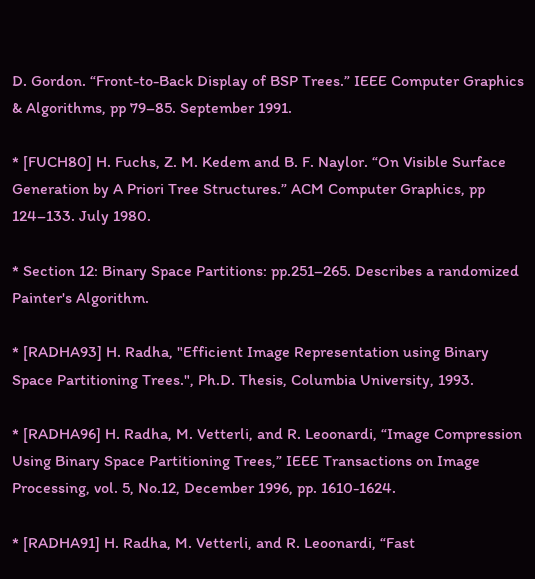D. Gordon. “Front-to-Back Display of BSP Trees.” IEEE Computer Graphics & Algorithms, pp 79–85. September 1991.

* [FUCH80] H. Fuchs, Z. M. Kedem and B. F. Naylor. “On Visible Surface Generation by A Priori Tree Structures.” ACM Computer Graphics, pp 124–133. July 1980.

* Section 12: Binary Space Partitions: pp.251–265. Describes a randomized Painter's Algorithm.

* [RADHA93] H. Radha, "Efficient Image Representation using Binary Space Partitioning Trees.", Ph.D. Thesis, Columbia University, 1993.

* [RADHA96] H. Radha, M. Vetterli, and R. Leoonardi, “Image Compression Using Binary Space Partitioning Trees,” IEEE Transactions on Image Processing, vol. 5, No.12, December 1996, pp. 1610-1624.

* [RADHA91] H. Radha, M. Vetterli, and R. Leoonardi, “Fast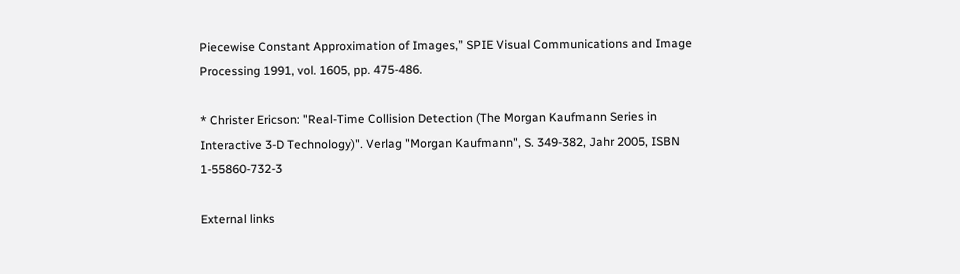Piecewise Constant Approximation of Images,” SPIE Visual Communications and Image Processing 1991, vol. 1605, pp. 475-486.

* Christer Ericson: "Real-Time Collision Detection (The Morgan Kaufmann Series in Interactive 3-D Technology)". Verlag "Morgan Kaufmann", S. 349-382, Jahr 2005, ISBN 1-55860-732-3

External links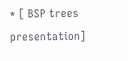* [ BSP trees presentation]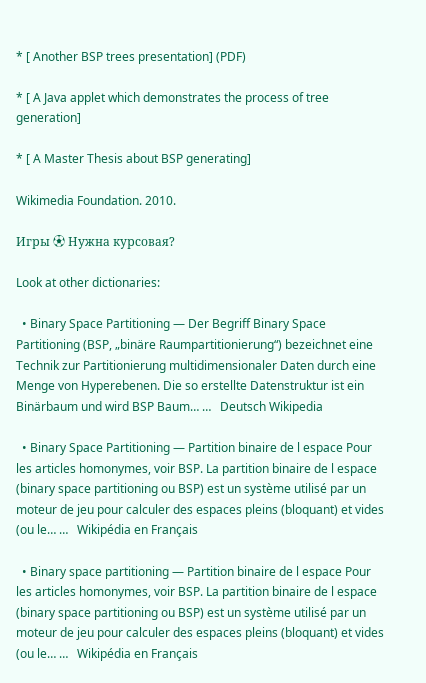* [ Another BSP trees presentation] (PDF)

* [ A Java applet which demonstrates the process of tree generation]

* [ A Master Thesis about BSP generating]

Wikimedia Foundation. 2010.

Игры ⚽ Нужна курсовая?

Look at other dictionaries:

  • Binary Space Partitioning — Der Begriff Binary Space Partitioning (BSP, „binäre Raumpartitionierung“) bezeichnet eine Technik zur Partitionierung multidimensionaler Daten durch eine Menge von Hyperebenen. Die so erstellte Datenstruktur ist ein Binärbaum und wird BSP Baum… …   Deutsch Wikipedia

  • Binary Space Partitioning — Partition binaire de l espace Pour les articles homonymes, voir BSP. La partition binaire de l espace (binary space partitioning ou BSP) est un système utilisé par un moteur de jeu pour calculer des espaces pleins (bloquant) et vides (ou le… …   Wikipédia en Français

  • Binary space partitioning — Partition binaire de l espace Pour les articles homonymes, voir BSP. La partition binaire de l espace (binary space partitioning ou BSP) est un système utilisé par un moteur de jeu pour calculer des espaces pleins (bloquant) et vides (ou le… …   Wikipédia en Français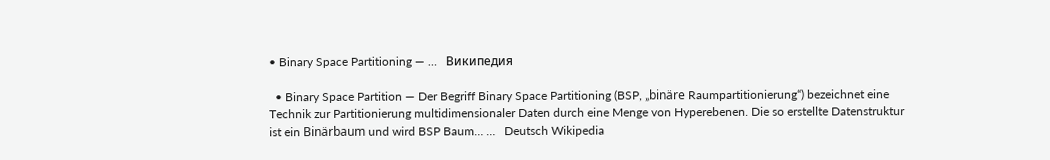• Binary Space Partitioning — …   Википедия

  • Binary Space Partition — Der Begriff Binary Space Partitioning (BSP, „binäre Raumpartitionierung“) bezeichnet eine Technik zur Partitionierung multidimensionaler Daten durch eine Menge von Hyperebenen. Die so erstellte Datenstruktur ist ein Binärbaum und wird BSP Baum… …   Deutsch Wikipedia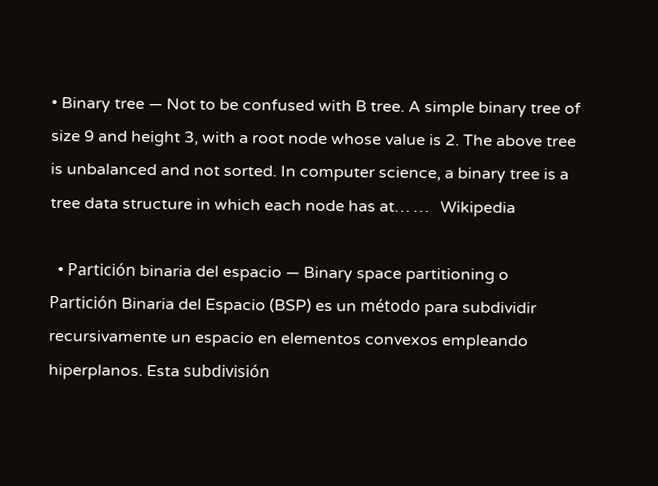• Binary tree — Not to be confused with B tree. A simple binary tree of size 9 and height 3, with a root node whose value is 2. The above tree is unbalanced and not sorted. In computer science, a binary tree is a tree data structure in which each node has at… …   Wikipedia

  • Partición binaria del espacio — Binary space partitioning o Partición Binaria del Espacio (BSP) es un método para subdividir recursivamente un espacio en elementos convexos empleando hiperplanos. Esta subdivisión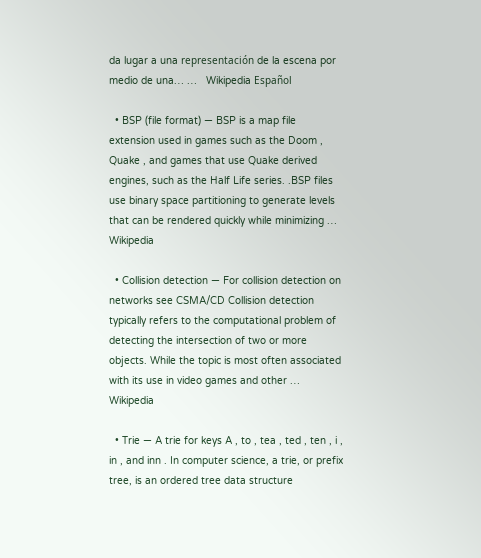da lugar a una representación de la escena por medio de una… …   Wikipedia Español

  • BSP (file format) — BSP is a map file extension used in games such as the Doom , Quake , and games that use Quake derived engines, such as the Half Life series. .BSP files use binary space partitioning to generate levels that can be rendered quickly while minimizing …   Wikipedia

  • Collision detection — For collision detection on networks see CSMA/CD Collision detection typically refers to the computational problem of detecting the intersection of two or more objects. While the topic is most often associated with its use in video games and other …   Wikipedia

  • Trie — A trie for keys A , to , tea , ted , ten , i , in , and inn . In computer science, a trie, or prefix tree, is an ordered tree data structure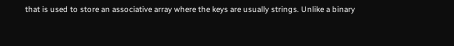that is used to store an associative array where the keys are usually strings. Unlike a binary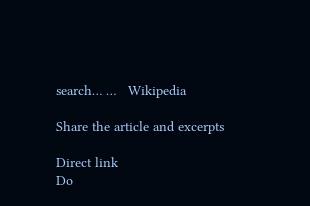search… …   Wikipedia

Share the article and excerpts

Direct link
Do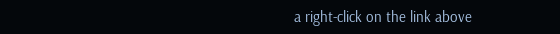a right-click on the link above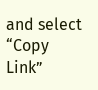and select “Copy Link”